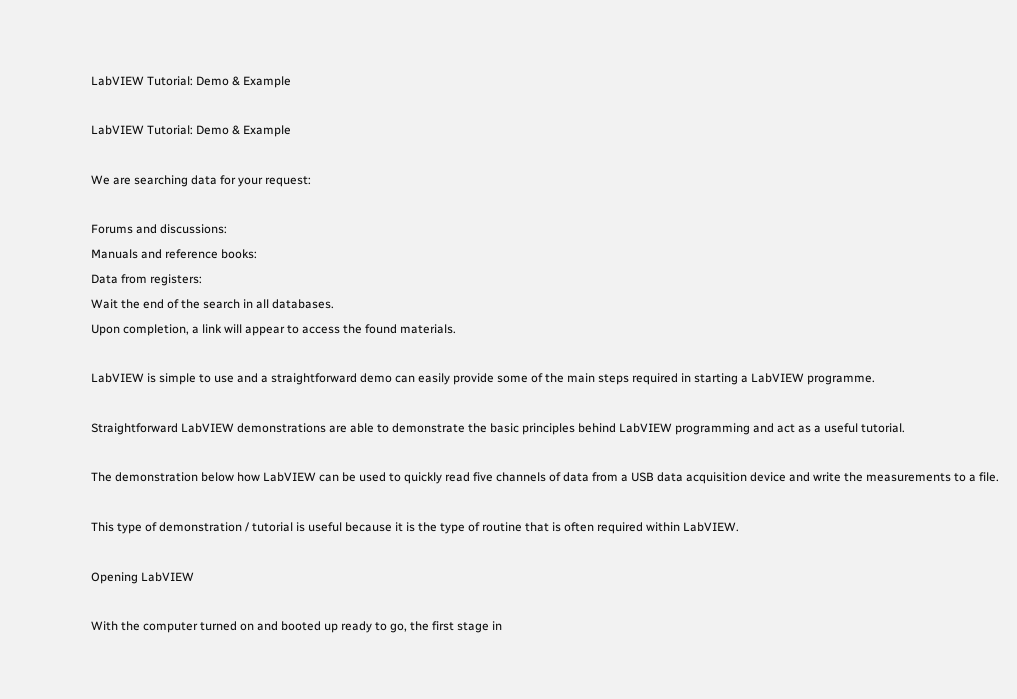LabVIEW Tutorial: Demo & Example

LabVIEW Tutorial: Demo & Example

We are searching data for your request:

Forums and discussions:
Manuals and reference books:
Data from registers:
Wait the end of the search in all databases.
Upon completion, a link will appear to access the found materials.

LabVIEW is simple to use and a straightforward demo can easily provide some of the main steps required in starting a LabVIEW programme.

Straightforward LabVIEW demonstrations are able to demonstrate the basic principles behind LabVIEW programming and act as a useful tutorial.

The demonstration below how LabVIEW can be used to quickly read five channels of data from a USB data acquisition device and write the measurements to a file.

This type of demonstration / tutorial is useful because it is the type of routine that is often required within LabVIEW.

Opening LabVIEW

With the computer turned on and booted up ready to go, the first stage in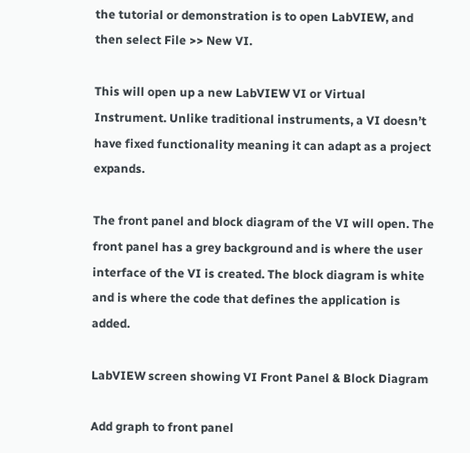the tutorial or demonstration is to open LabVIEW, and then select File >> New VI.

This will open up a new LabVIEW VI or Virtual Instrument. Unlike traditional instruments, a VI doesn’t have fixed functionality meaning it can adapt as a project expands.

The front panel and block diagram of the VI will open. The front panel has a grey background and is where the user interface of the VI is created. The block diagram is white and is where the code that defines the application is added.

LabVIEW screen showing VI Front Panel & Block Diagram

Add graph to front panel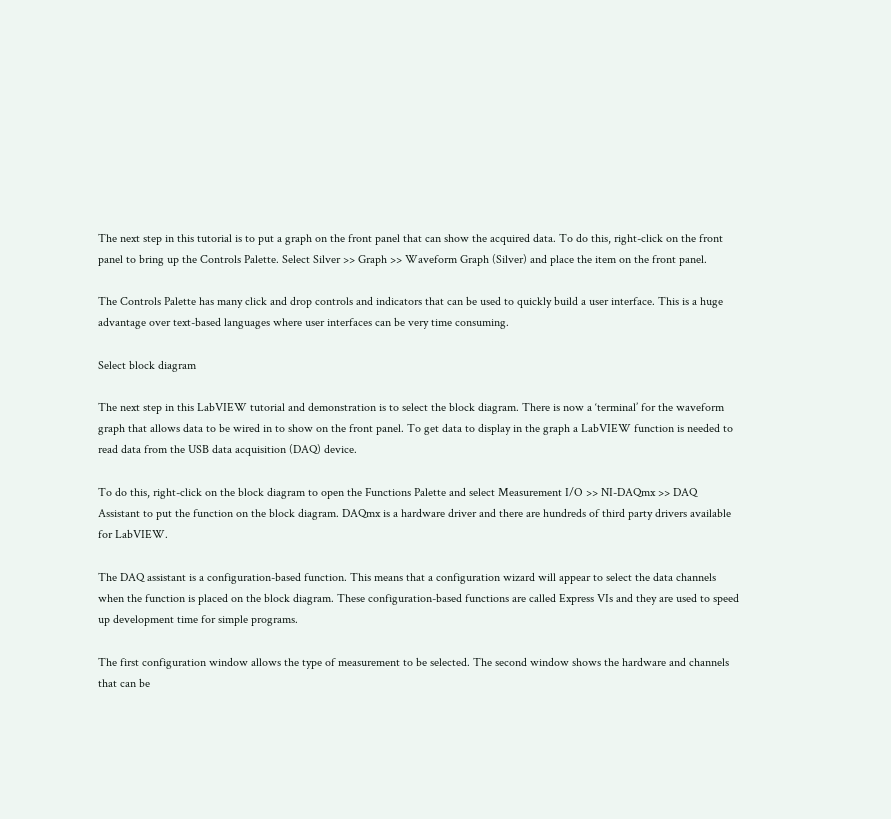The next step in this tutorial is to put a graph on the front panel that can show the acquired data. To do this, right-click on the front panel to bring up the Controls Palette. Select Silver >> Graph >> Waveform Graph (Silver) and place the item on the front panel.

The Controls Palette has many click and drop controls and indicators that can be used to quickly build a user interface. This is a huge advantage over text-based languages where user interfaces can be very time consuming.

Select block diagram

The next step in this LabVIEW tutorial and demonstration is to select the block diagram. There is now a ‘terminal’ for the waveform graph that allows data to be wired in to show on the front panel. To get data to display in the graph a LabVIEW function is needed to read data from the USB data acquisition (DAQ) device.

To do this, right-click on the block diagram to open the Functions Palette and select Measurement I/O >> NI-DAQmx >> DAQ Assistant to put the function on the block diagram. DAQmx is a hardware driver and there are hundreds of third party drivers available for LabVIEW.

The DAQ assistant is a configuration-based function. This means that a configuration wizard will appear to select the data channels when the function is placed on the block diagram. These configuration-based functions are called Express VIs and they are used to speed up development time for simple programs.

The first configuration window allows the type of measurement to be selected. The second window shows the hardware and channels that can be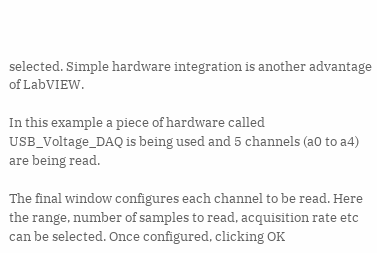selected. Simple hardware integration is another advantage of LabVIEW.

In this example a piece of hardware called USB_Voltage_DAQ is being used and 5 channels (a0 to a4) are being read.

The final window configures each channel to be read. Here the range, number of samples to read, acquisition rate etc can be selected. Once configured, clicking OK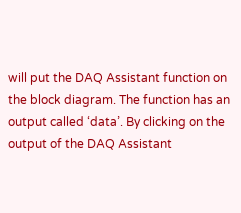will put the DAQ Assistant function on the block diagram. The function has an output called ‘data’. By clicking on the output of the DAQ Assistant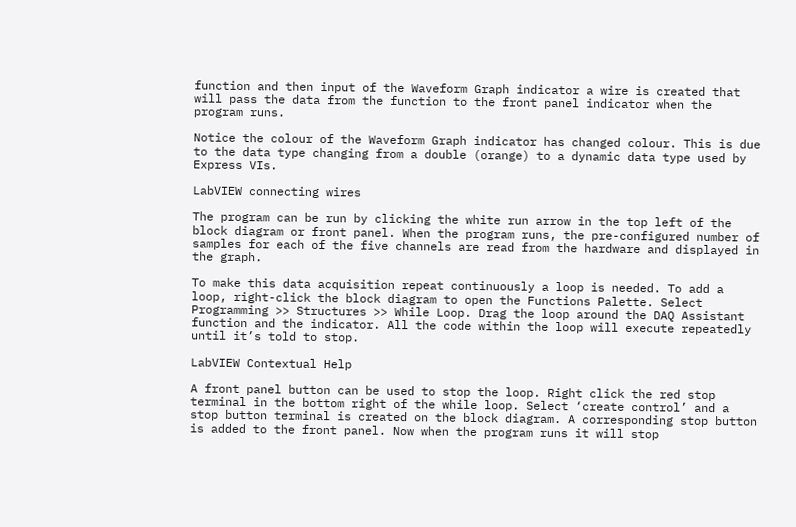function and then input of the Waveform Graph indicator a wire is created that will pass the data from the function to the front panel indicator when the program runs.

Notice the colour of the Waveform Graph indicator has changed colour. This is due to the data type changing from a double (orange) to a dynamic data type used by Express VIs.

LabVIEW connecting wires

The program can be run by clicking the white run arrow in the top left of the block diagram or front panel. When the program runs, the pre-configured number of samples for each of the five channels are read from the hardware and displayed in the graph.

To make this data acquisition repeat continuously a loop is needed. To add a loop, right-click the block diagram to open the Functions Palette. Select Programming >> Structures >> While Loop. Drag the loop around the DAQ Assistant function and the indicator. All the code within the loop will execute repeatedly until it’s told to stop.

LabVIEW Contextual Help

A front panel button can be used to stop the loop. Right click the red stop terminal in the bottom right of the while loop. Select ‘create control’ and a stop button terminal is created on the block diagram. A corresponding stop button is added to the front panel. Now when the program runs it will stop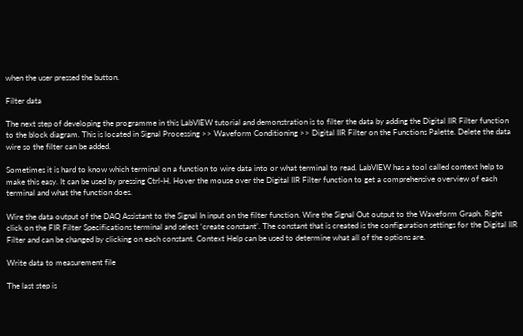when the user pressed the button.

Filter data

The next step of developing the programme in this LabVIEW tutorial and demonstration is to filter the data by adding the Digital IIR Filter function to the block diagram. This is located in Signal Processing >> Waveform Conditioning >> Digital IIR Filter on the Functions Palette. Delete the data wire so the filter can be added.

Sometimes it is hard to know which terminal on a function to wire data into or what terminal to read. LabVIEW has a tool called context help to make this easy. It can be used by pressing Ctrl-H. Hover the mouse over the Digital IIR Filter function to get a comprehensive overview of each terminal and what the function does.

Wire the data output of the DAQ Assistant to the Signal In input on the filter function. Wire the Signal Out output to the Waveform Graph. Right click on the FIR Filter Specifications terminal and select ‘create constant’. The constant that is created is the configuration settings for the Digital IIR Filter and can be changed by clicking on each constant. Context Help can be used to determine what all of the options are.

Write data to measurement file

The last step is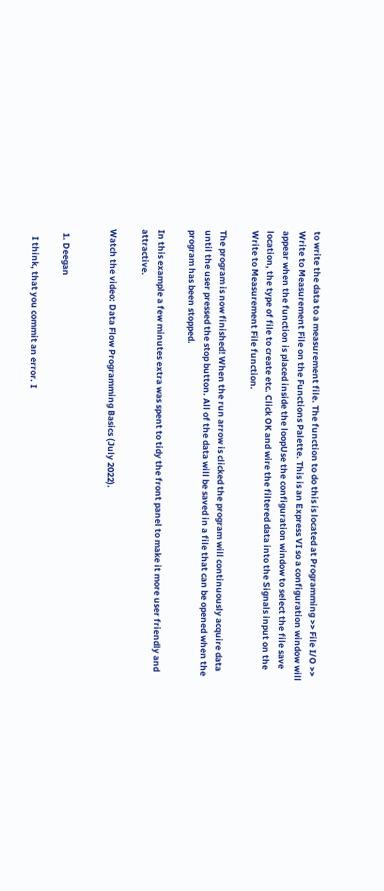to write the data to a measurement file. The function to do this is located at Programming >> File I/O >> Write to Measurement File on the Functions Palette. This is an Express VI so a configuration window will appear when the function is placed inside the loopUse the configuration window to select the file save location, the type of file to create etc. Click OK and wire the filtered data into the Signals input on the Write to Measurement File function.

The program is now finished! When the run arrow is clicked the program will continuously acquire data until the user pressed the stop button. All of the data will be saved in a file that can be opened when the program has been stopped.

In this example a few minutes extra was spent to tidy the front panel to make it more user friendly and attractive.

Watch the video: Data Flow Programming Basics (July 2022).


  1. Deegan

    I think, that you commit an error. I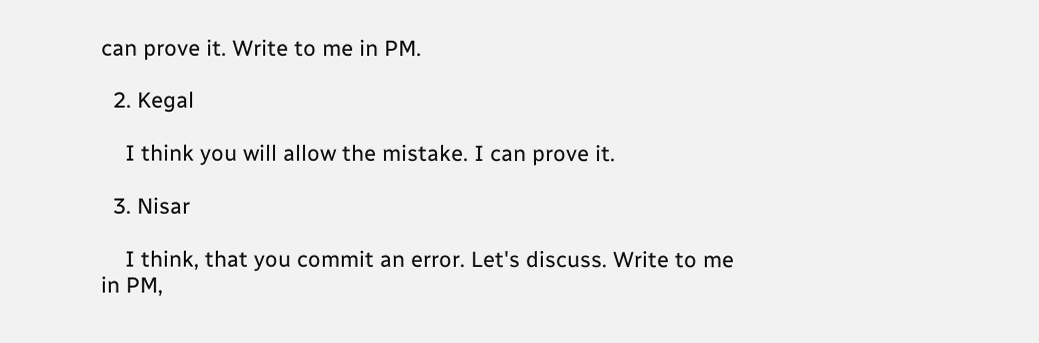can prove it. Write to me in PM.

  2. Kegal

    I think you will allow the mistake. I can prove it.

  3. Nisar

    I think, that you commit an error. Let's discuss. Write to me in PM,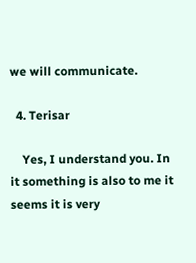we will communicate.

  4. Terisar

    Yes, I understand you. In it something is also to me it seems it is very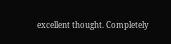excellent thought. Completely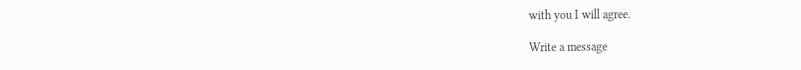with you I will agree.

Write a message